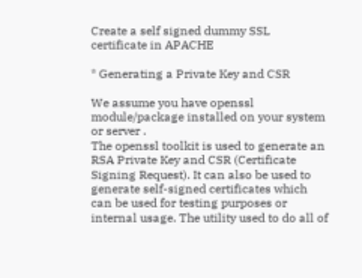Create a self signed dummy SSL certificate in APACHE

* Generating a Private Key and CSR

We assume you have openssl module/package installed on your system or server .
The openssl toolkit is used to generate an RSA Private Key and CSR (Certificate Signing Request). It can also be used to generate self-signed certificates which can be used for testing purposes or internal usage. The utility used to do all of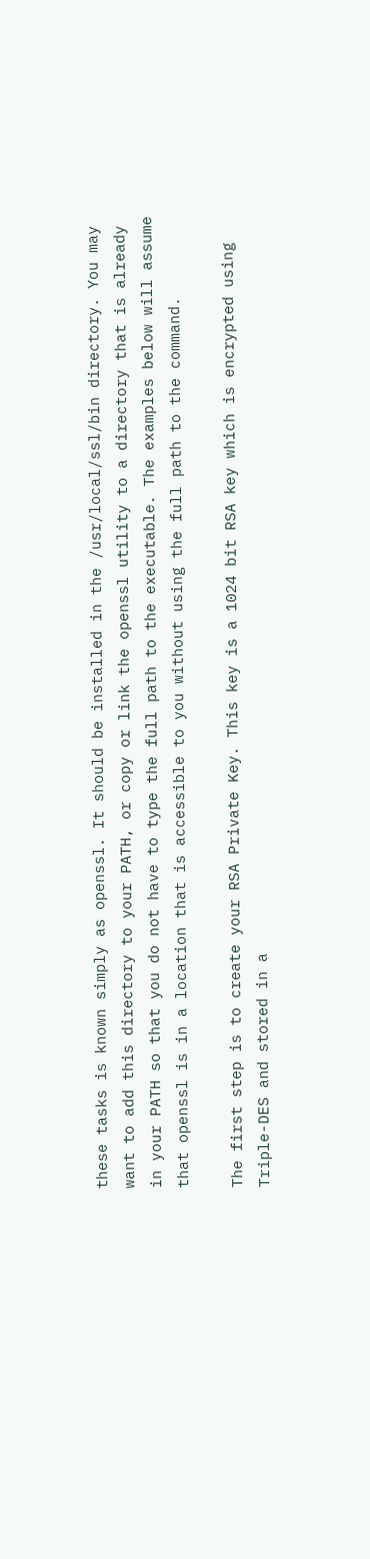these tasks is known simply as openssl. It should be installed in the /usr/local/ssl/bin directory. You may want to add this directory to your PATH, or copy or link the openssl utility to a directory that is already in your PATH so that you do not have to type the full path to the executable. The examples below will assume that openssl is in a location that is accessible to you without using the full path to the command.

The first step is to create your RSA Private Key. This key is a 1024 bit RSA key which is encrypted using Triple-DES and stored in a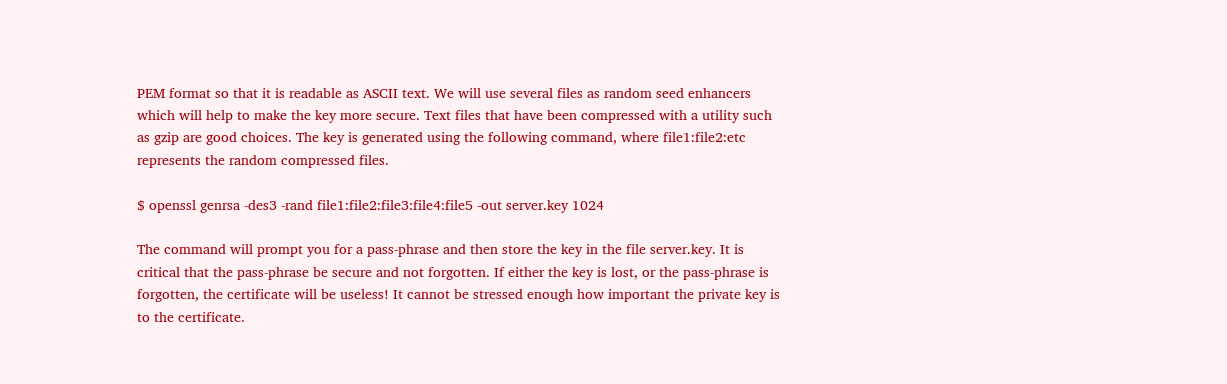PEM format so that it is readable as ASCII text. We will use several files as random seed enhancers which will help to make the key more secure. Text files that have been compressed with a utility such as gzip are good choices. The key is generated using the following command, where file1:file2:etc represents the random compressed files.

$ openssl genrsa -des3 -rand file1:file2:file3:file4:file5 -out server.key 1024

The command will prompt you for a pass-phrase and then store the key in the file server.key. It is critical that the pass-phrase be secure and not forgotten. If either the key is lost, or the pass-phrase is forgotten, the certificate will be useless! It cannot be stressed enough how important the private key is to the certificate.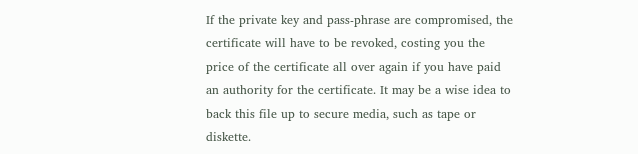If the private key and pass-phrase are compromised, the certificate will have to be revoked, costing you the price of the certificate all over again if you have paid an authority for the certificate. It may be a wise idea to back this file up to secure media, such as tape or diskette.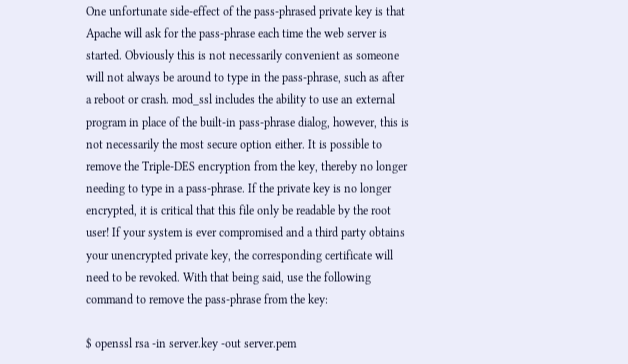One unfortunate side-effect of the pass-phrased private key is that Apache will ask for the pass-phrase each time the web server is started. Obviously this is not necessarily convenient as someone will not always be around to type in the pass-phrase, such as after a reboot or crash. mod_ssl includes the ability to use an external program in place of the built-in pass-phrase dialog, however, this is not necessarily the most secure option either. It is possible to remove the Triple-DES encryption from the key, thereby no longer needing to type in a pass-phrase. If the private key is no longer encrypted, it is critical that this file only be readable by the root user! If your system is ever compromised and a third party obtains your unencrypted private key, the corresponding certificate will need to be revoked. With that being said, use the following command to remove the pass-phrase from the key:

$ openssl rsa -in server.key -out server.pem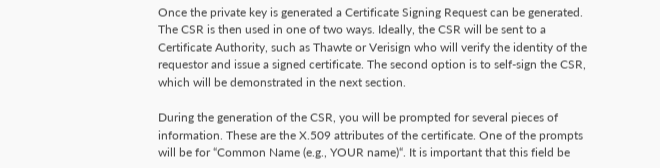Once the private key is generated a Certificate Signing Request can be generated. The CSR is then used in one of two ways. Ideally, the CSR will be sent to a Certificate Authority, such as Thawte or Verisign who will verify the identity of the requestor and issue a signed certificate. The second option is to self-sign the CSR, which will be demonstrated in the next section.

During the generation of the CSR, you will be prompted for several pieces of information. These are the X.509 attributes of the certificate. One of the prompts will be for “Common Name (e.g., YOUR name)“. It is important that this field be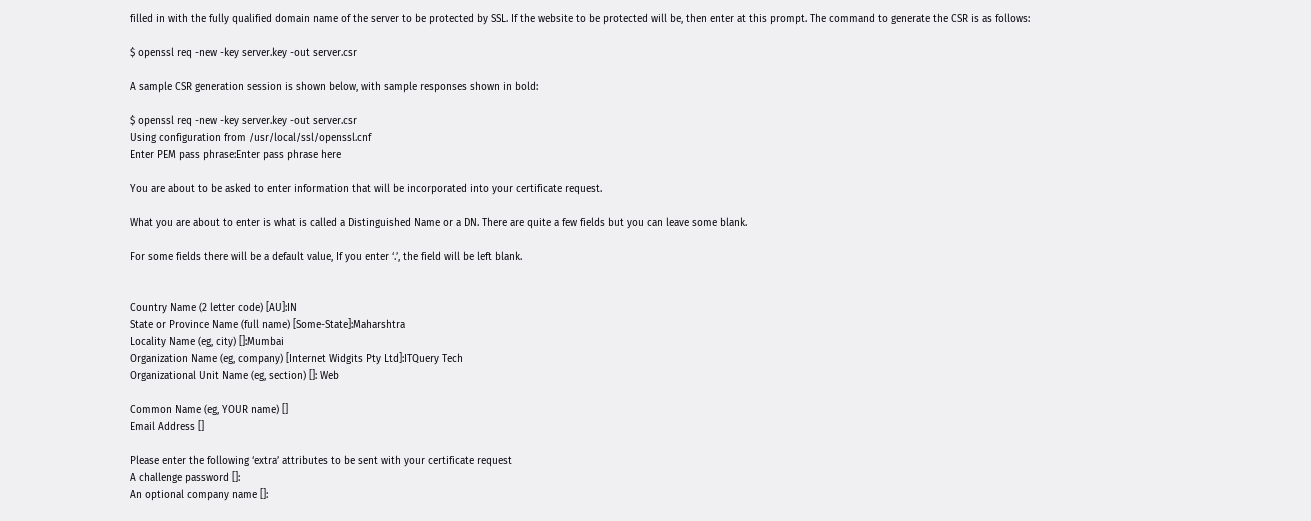filled in with the fully qualified domain name of the server to be protected by SSL. If the website to be protected will be, then enter at this prompt. The command to generate the CSR is as follows:

$ openssl req -new -key server.key -out server.csr

A sample CSR generation session is shown below, with sample responses shown in bold:

$ openssl req -new -key server.key -out server.csr
Using configuration from /usr/local/ssl/openssl.cnf
Enter PEM pass phrase:Enter pass phrase here

You are about to be asked to enter information that will be incorporated into your certificate request.

What you are about to enter is what is called a Distinguished Name or a DN. There are quite a few fields but you can leave some blank.

For some fields there will be a default value, If you enter ‘.’, the field will be left blank.


Country Name (2 letter code) [AU]:IN
State or Province Name (full name) [Some-State]:Maharshtra
Locality Name (eg, city) []:Mumbai
Organization Name (eg, company) [Internet Widgits Pty Ltd]:ITQuery Tech
Organizational Unit Name (eg, section) []: Web

Common Name (eg, YOUR name) []
Email Address []

Please enter the following ‘extra’ attributes to be sent with your certificate request
A challenge password []:
An optional company name []: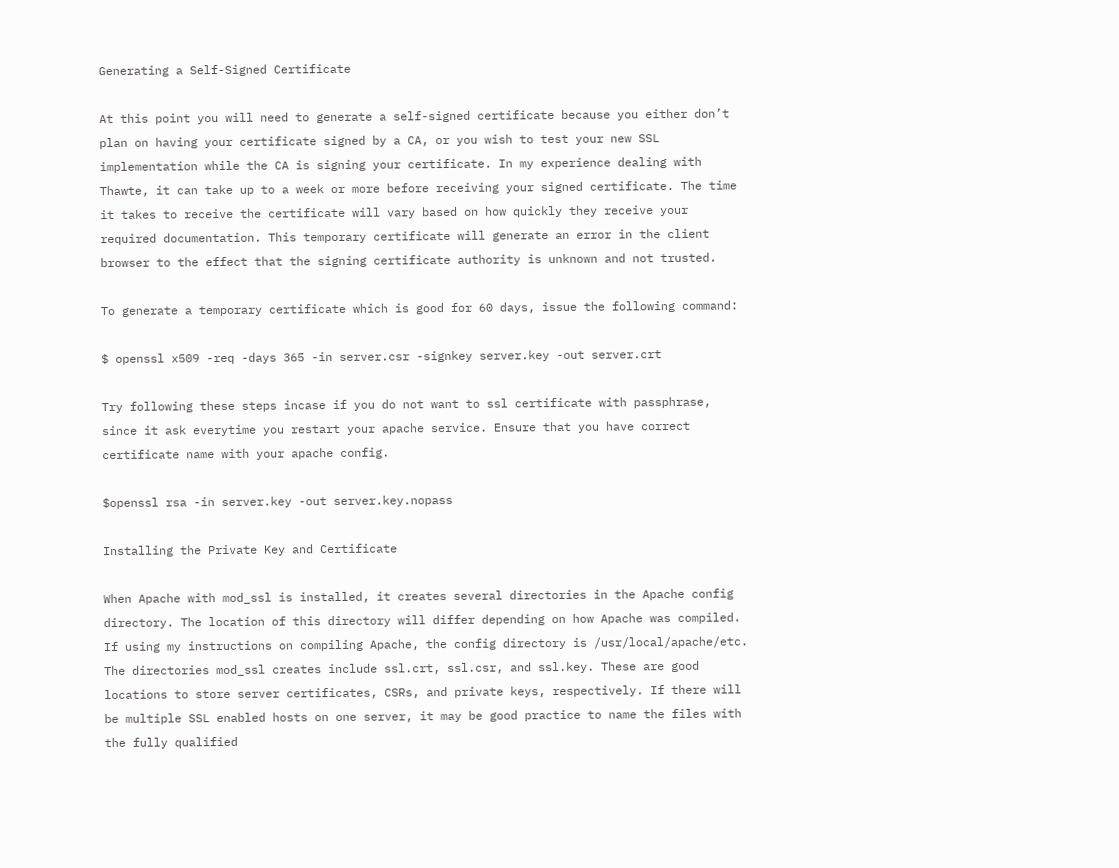Generating a Self-Signed Certificate

At this point you will need to generate a self-signed certificate because you either don’t plan on having your certificate signed by a CA, or you wish to test your new SSL implementation while the CA is signing your certificate. In my experience dealing with Thawte, it can take up to a week or more before receiving your signed certificate. The time it takes to receive the certificate will vary based on how quickly they receive your required documentation. This temporary certificate will generate an error in the client browser to the effect that the signing certificate authority is unknown and not trusted.

To generate a temporary certificate which is good for 60 days, issue the following command:

$ openssl x509 -req -days 365 -in server.csr -signkey server.key -out server.crt

Try following these steps incase if you do not want to ssl certificate with passphrase, since it ask everytime you restart your apache service. Ensure that you have correct certificate name with your apache config.

$openssl rsa -in server.key -out server.key.nopass

Installing the Private Key and Certificate

When Apache with mod_ssl is installed, it creates several directories in the Apache config directory. The location of this directory will differ depending on how Apache was compiled. If using my instructions on compiling Apache, the config directory is /usr/local/apache/etc. The directories mod_ssl creates include ssl.crt, ssl.csr, and ssl.key. These are good locations to store server certificates, CSRs, and private keys, respectively. If there will be multiple SSL enabled hosts on one server, it may be good practice to name the files with the fully qualified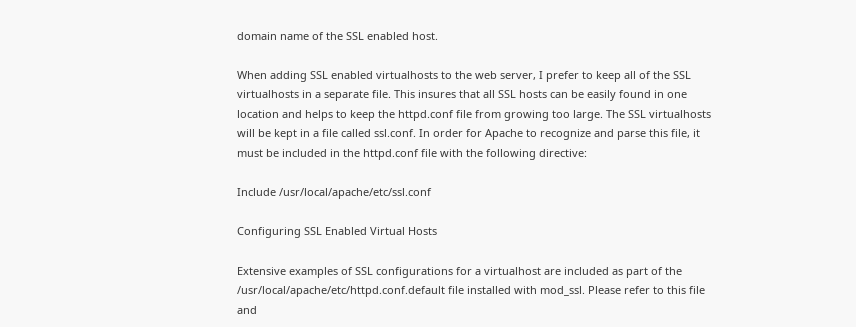domain name of the SSL enabled host.

When adding SSL enabled virtualhosts to the web server, I prefer to keep all of the SSL virtualhosts in a separate file. This insures that all SSL hosts can be easily found in one location and helps to keep the httpd.conf file from growing too large. The SSL virtualhosts will be kept in a file called ssl.conf. In order for Apache to recognize and parse this file, it must be included in the httpd.conf file with the following directive:

Include /usr/local/apache/etc/ssl.conf

Configuring SSL Enabled Virtual Hosts

Extensive examples of SSL configurations for a virtualhost are included as part of the /usr/local/apache/etc/httpd.conf.default file installed with mod_ssl. Please refer to this file and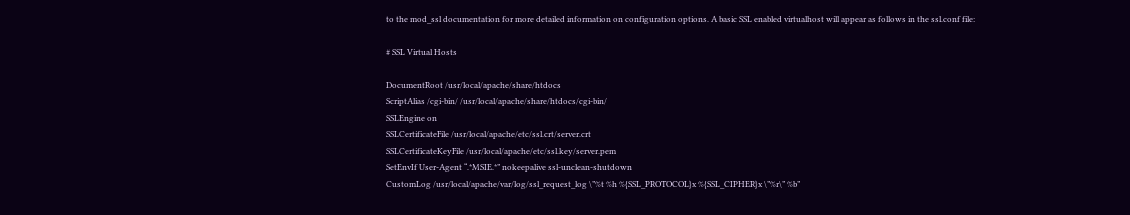to the mod_ssl documentation for more detailed information on configuration options. A basic SSL enabled virtualhost will appear as follows in the ssl.conf file:

# SSL Virtual Hosts

DocumentRoot /usr/local/apache/share/htdocs
ScriptAlias /cgi-bin/ /usr/local/apache/share/htdocs/cgi-bin/
SSLEngine on
SSLCertificateFile /usr/local/apache/etc/ssl.crt/server.crt
SSLCertificateKeyFile /usr/local/apache/etc/ssl.key/server.pem
SetEnvIf User-Agent “.*MSIE.*” nokeepalive ssl-unclean-shutdown
CustomLog /usr/local/apache/var/log/ssl_request_log \”%t %h %{SSL_PROTOCOL}x %{SSL_CIPHER}x \”%r\” %b”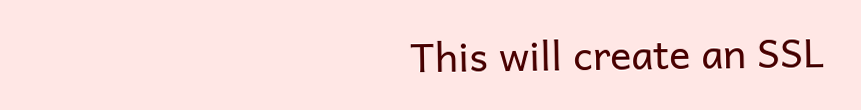This will create an SSL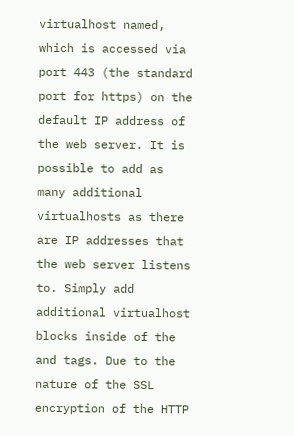virtualhost named, which is accessed via port 443 (the standard port for https) on the default IP address of the web server. It is possible to add as many additional virtualhosts as there are IP addresses that the web server listens to. Simply add additional virtualhost blocks inside of the and tags. Due to the nature of the SSL encryption of the HTTP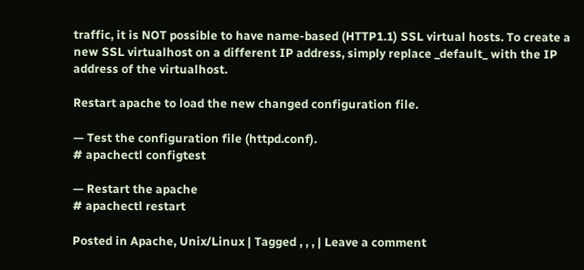traffic, it is NOT possible to have name-based (HTTP1.1) SSL virtual hosts. To create a new SSL virtualhost on a different IP address, simply replace _default_ with the IP address of the virtualhost.

Restart apache to load the new changed configuration file.

— Test the configuration file (httpd.conf).
# apachectl configtest

— Restart the apache
# apachectl restart

Posted in Apache, Unix/Linux | Tagged , , , | Leave a comment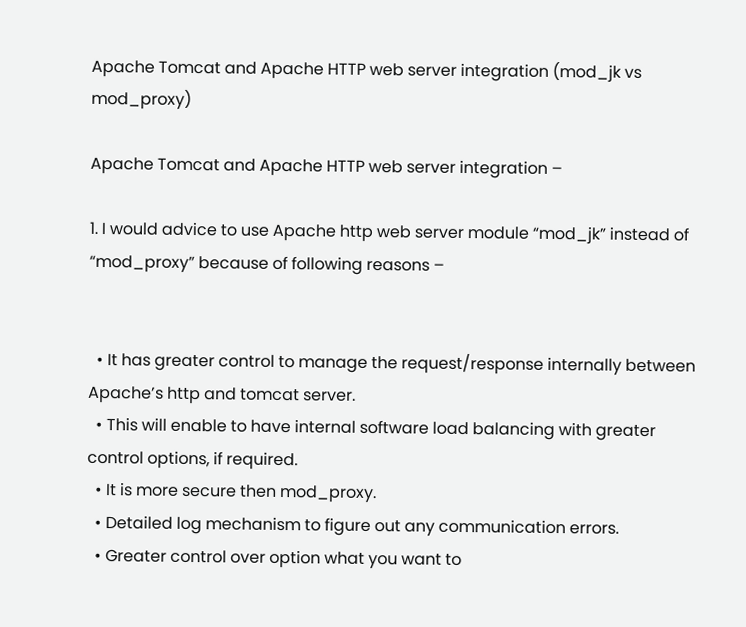Apache Tomcat and Apache HTTP web server integration (mod_jk vs mod_proxy)

Apache Tomcat and Apache HTTP web server integration –

1. I would advice to use Apache http web server module “mod_jk” instead of “mod_proxy” because of following reasons –


  • It has greater control to manage the request/response internally between Apache’s http and tomcat server.
  • This will enable to have internal software load balancing with greater control options, if required.
  • It is more secure then mod_proxy.
  • Detailed log mechanism to figure out any communication errors.
  • Greater control over option what you want to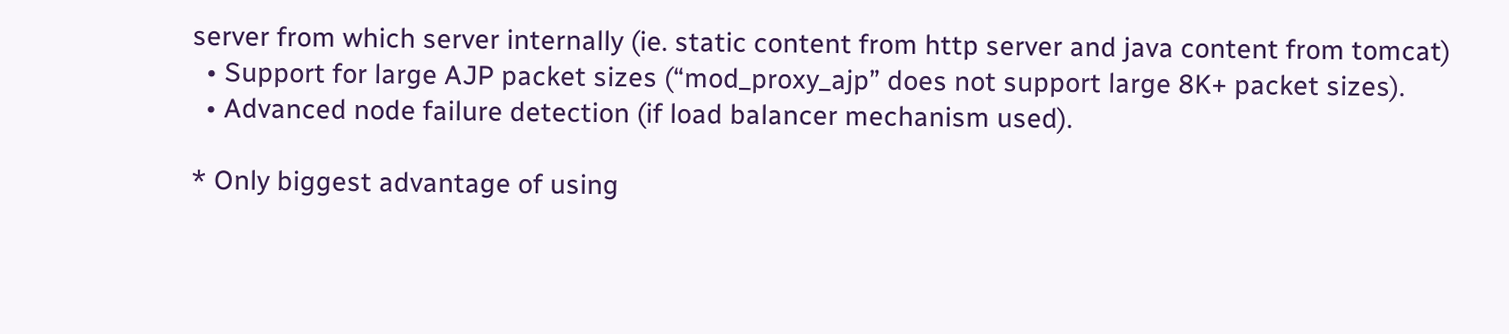server from which server internally (ie. static content from http server and java content from tomcat)
  • Support for large AJP packet sizes (“mod_proxy_ajp” does not support large 8K+ packet sizes).
  • Advanced node failure detection (if load balancer mechanism used).

* Only biggest advantage of using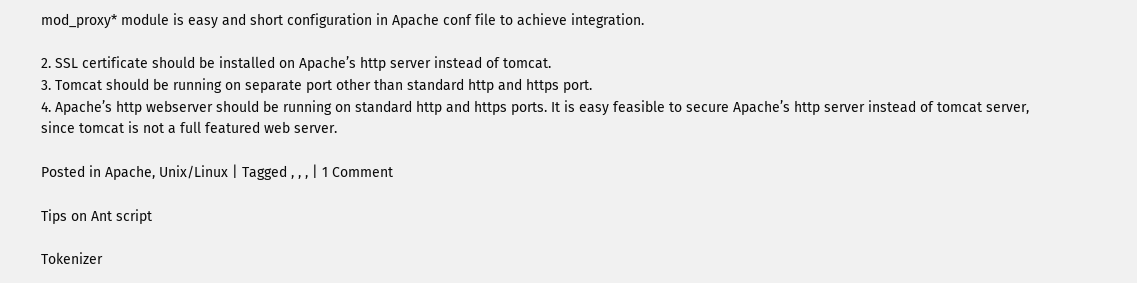mod_proxy* module is easy and short configuration in Apache conf file to achieve integration.

2. SSL certificate should be installed on Apache’s http server instead of tomcat.
3. Tomcat should be running on separate port other than standard http and https port.
4. Apache’s http webserver should be running on standard http and https ports. It is easy feasible to secure Apache’s http server instead of tomcat server, since tomcat is not a full featured web server.

Posted in Apache, Unix/Linux | Tagged , , , | 1 Comment

Tips on Ant script

Tokenizer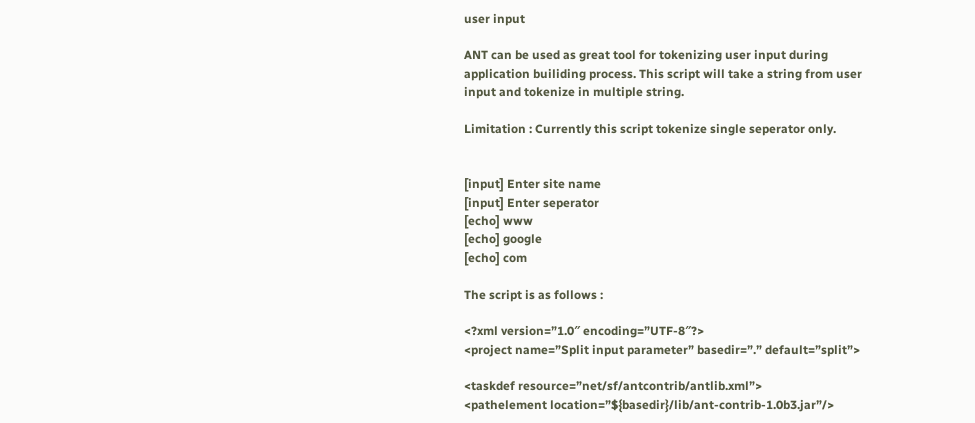user input

ANT can be used as great tool for tokenizing user input during application builiding process. This script will take a string from user input and tokenize in multiple string.

Limitation : Currently this script tokenize single seperator only.


[input] Enter site name
[input] Enter seperator
[echo] www
[echo] google
[echo] com

The script is as follows :

<?xml version=”1.0″ encoding=”UTF-8″?>
<project name=”Split input parameter” basedir=”.” default=”split”>

<taskdef resource=”net/sf/antcontrib/antlib.xml”>
<pathelement location=”${basedir}/lib/ant-contrib-1.0b3.jar”/>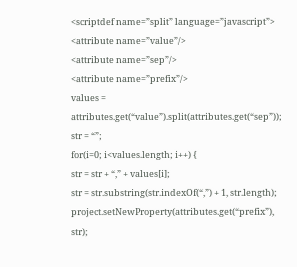<scriptdef name=”split” language=”javascript”>
<attribute name=”value”/>
<attribute name=”sep”/>
<attribute name=”prefix”/>
values = attributes.get(“value”).split(attributes.get(“sep”));
str = “”;
for(i=0; i<values.length; i++) {
str = str + “,” + values[i];
str = str.substring(str.indexOf(“,”) + 1, str.length);
project.setNewProperty(attributes.get(“prefix”),    str);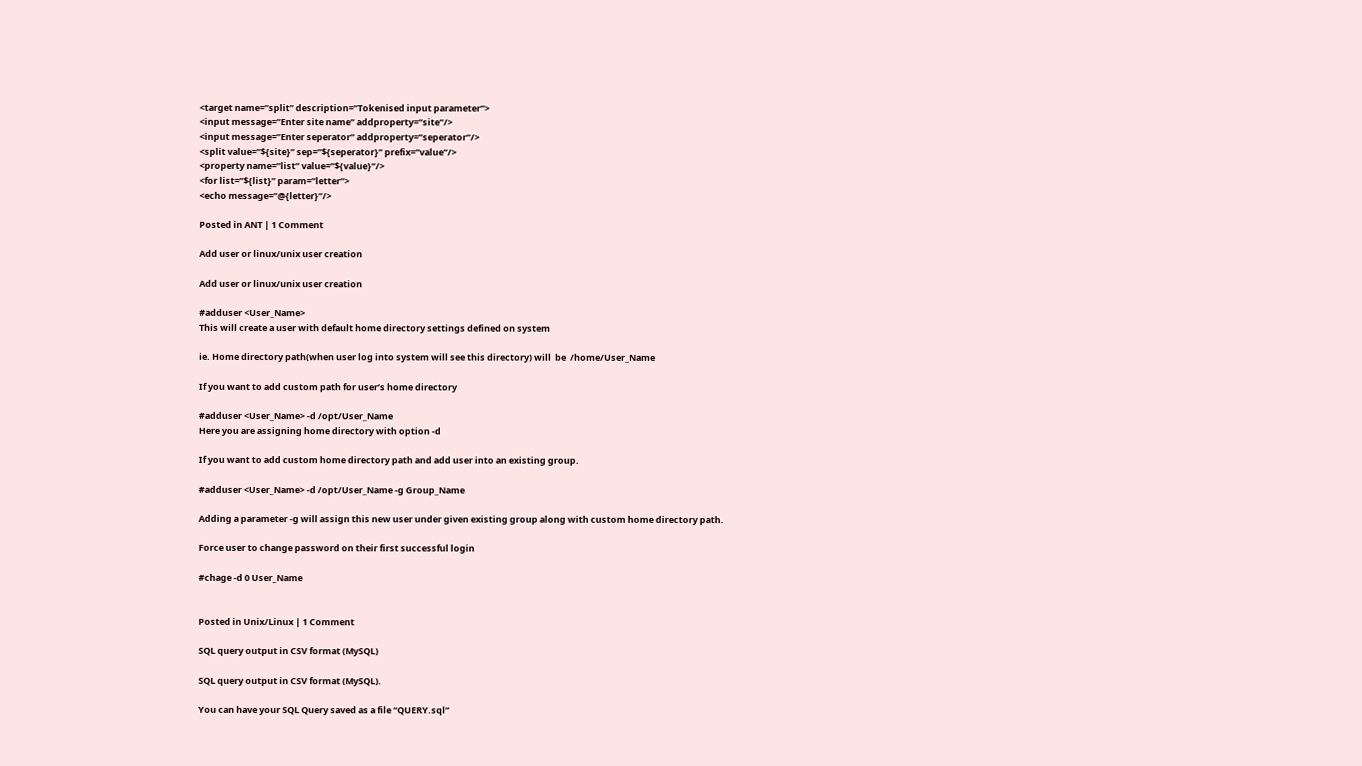<target name=”split” description=”Tokenised input parameter”>
<input message=”Enter site name” addproperty=”site”/>
<input message=”Enter seperator” addproperty=”seperator”/>
<split value=”${site}” sep=”${seperator}” prefix=”value”/>
<property name=”list” value=”${value}”/>
<for list=”${list}” param=”letter”>
<echo message=”@{letter}”/>

Posted in ANT | 1 Comment

Add user or linux/unix user creation

Add user or linux/unix user creation

#adduser <User_Name>
This will create a user with default home directory settings defined on system

ie. Home directory path(when user log into system will see this directory) will  be  /home/User_Name

If you want to add custom path for user’s home directory

#adduser <User_Name> -d /opt/User_Name
Here you are assigning home directory with option -d

If you want to add custom home directory path and add user into an existing group.

#adduser <User_Name> -d /opt/User_Name -g Group_Name

Adding a parameter -g will assign this new user under given existing group along with custom home directory path.

Force user to change password on their first successful login

#chage -d 0 User_Name


Posted in Unix/Linux | 1 Comment

SQL query output in CSV format (MySQL)

SQL query output in CSV format (MySQL).

You can have your SQL Query saved as a file “QUERY.sql”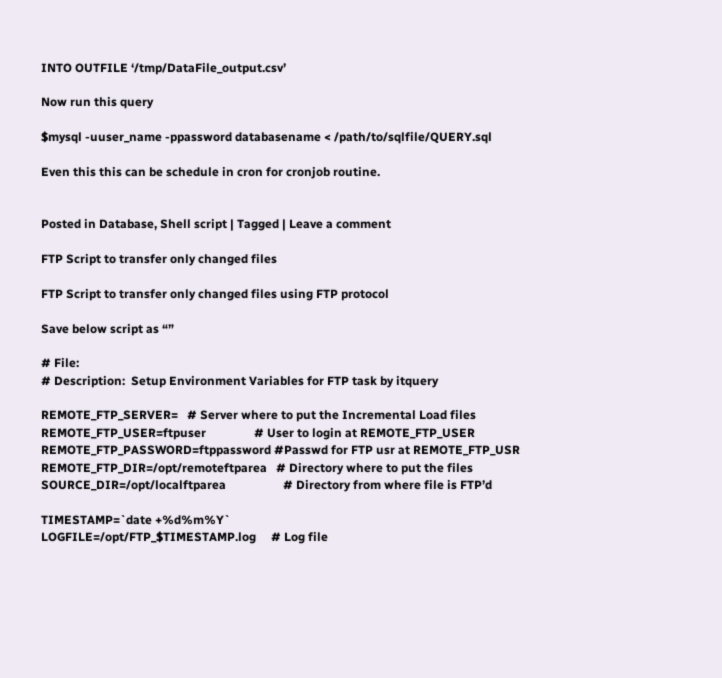INTO OUTFILE ‘/tmp/DataFile_output.csv’

Now run this query

$mysql -uuser_name -ppassword databasename < /path/to/sqlfile/QUERY.sql

Even this this can be schedule in cron for cronjob routine.


Posted in Database, Shell script | Tagged | Leave a comment

FTP Script to transfer only changed files

FTP Script to transfer only changed files using FTP protocol

Save below script as “”

# File:
# Description:  Setup Environment Variables for FTP task by itquery

REMOTE_FTP_SERVER=   # Server where to put the Incremental Load files
REMOTE_FTP_USER=ftpuser                # User to login at REMOTE_FTP_USER
REMOTE_FTP_PASSWORD=ftppassword #Passwd for FTP usr at REMOTE_FTP_USR
REMOTE_FTP_DIR=/opt/remoteftparea   # Directory where to put the files
SOURCE_DIR=/opt/localftparea                   # Directory from where file is FTP’d

TIMESTAMP=`date +%d%m%Y`
LOGFILE=/opt/FTP_$TIMESTAMP.log     # Log file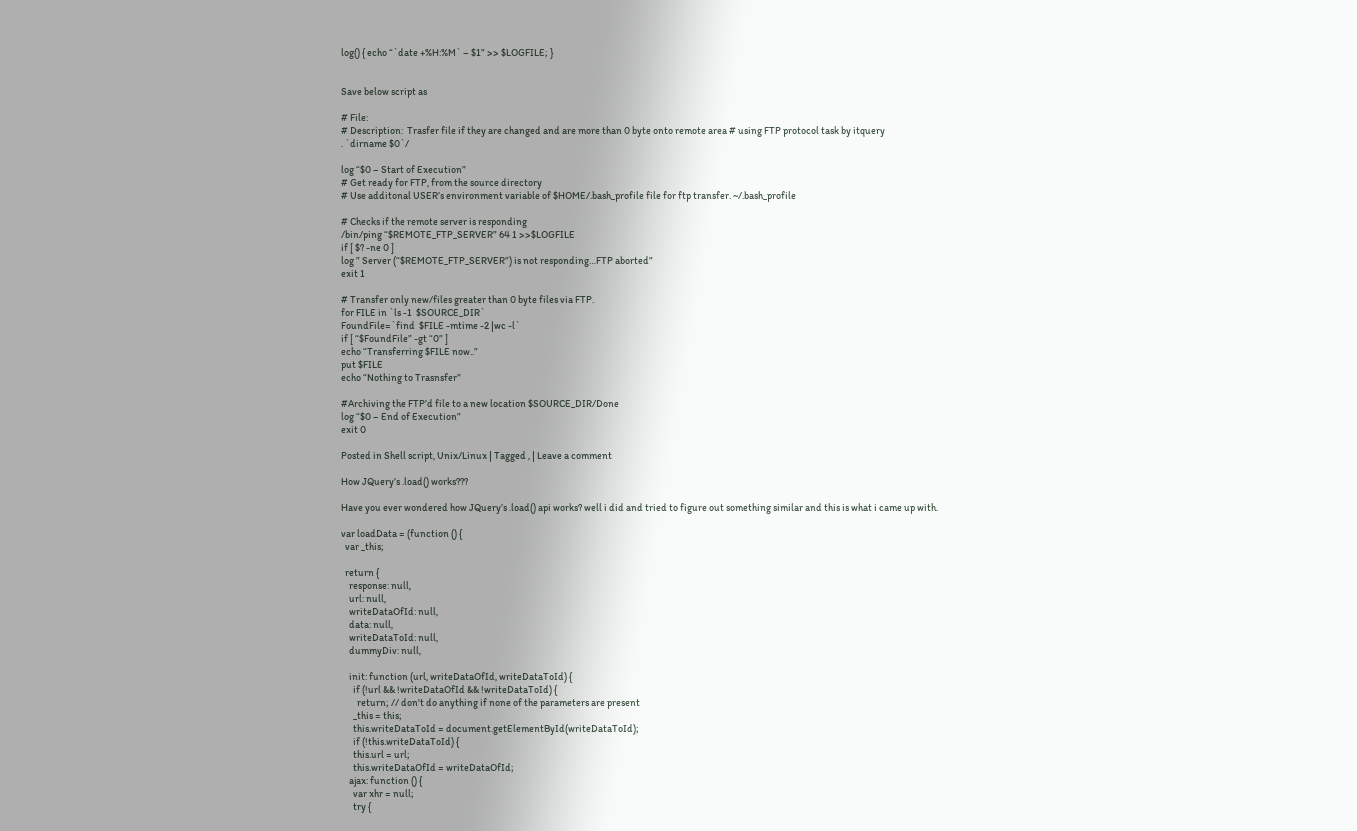log() { echo “`date +%H:%M` – $1” >> $LOGFILE; }


Save below script as

# File:
# Description:  Trasfer file if they are changed and are more than 0 byte onto remote area # using FTP protocol task by itquery
. `dirname $0`/

log “$0 – Start of Execution”
# Get ready for FTP, from the source directory
# Use additonal USER’s environment variable of $HOME/.bash_profile file for ftp transfer. ~/.bash_profile

# Checks if the remote server is responding
/bin/ping “$REMOTE_FTP_SERVER” 64 1 >>$LOGFILE
if [ $? -ne 0 ]
log ” Server (“$REMOTE_FTP_SERVER”) is not responding…FTP aborted”
exit 1

# Transfer only new/files greater than 0 byte files via FTP.
for FILE in `ls -1  $SOURCE_DIR`
FoundFile=`find  $FILE -mtime -2 |wc -l`
if [ “$FoundFile” -gt “0” ]
echo “Transferring $FILE now..”
put $FILE
echo “Nothing to Trasnsfer”

#Archiving the FTP’d file to a new location $SOURCE_DIR/Done
log “$0 – End of Execution”
exit 0

Posted in Shell script, Unix/Linux | Tagged , | Leave a comment

How JQuery’s .load() works???

Have you ever wondered how JQuery’s .load() api works? well i did and tried to figure out something similar and this is what i came up with.

var loadData = (function () {
  var _this;

  return {
    response: null,
    url: null,
    writeDataOfId: null,
    data: null,
    writeDataToId: null,
    dummyDiv: null,

    init: function (url, writeDataOfId, writeDataToId) {
      if (!url && !writeDataOfId && !writeDataToId) {
        return; // don't do anything if none of the parameters are present
      _this = this;
      this.writeDataToId = document.getElementById(writeDataToId);
      if (!this.writeDataToId) {
      this.url = url;
      this.writeDataOfId = writeDataOfId;
    ajax: function () {
      var xhr = null;
      try {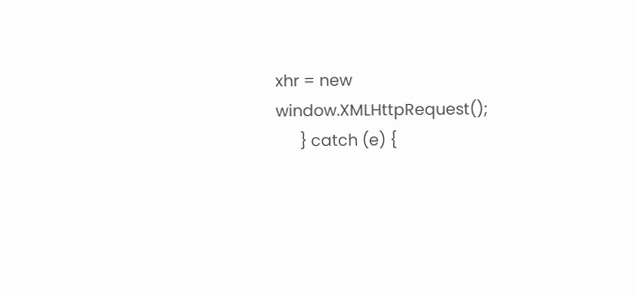xhr = new window.XMLHttpRequest();
      } catch (e) {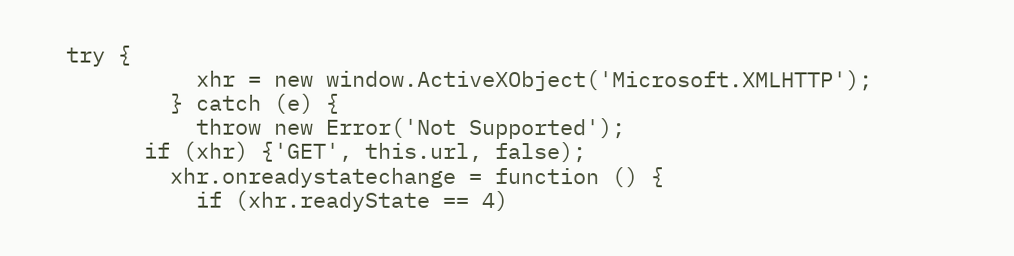try {
          xhr = new window.ActiveXObject('Microsoft.XMLHTTP');
        } catch (e) {
          throw new Error('Not Supported');
      if (xhr) {'GET', this.url, false);
        xhr.onreadystatechange = function () {
          if (xhr.readyState == 4)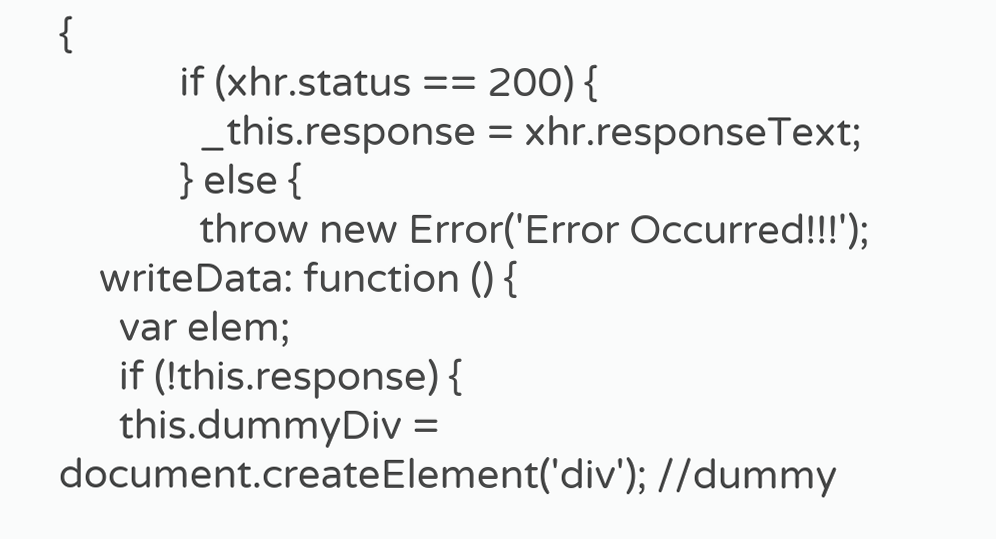{
            if (xhr.status == 200) {
              _this.response = xhr.responseText;
            } else {
              throw new Error('Error Occurred!!!');
    writeData: function () {
      var elem;
      if (!this.response) {
      this.dummyDiv = document.createElement('div'); //dummy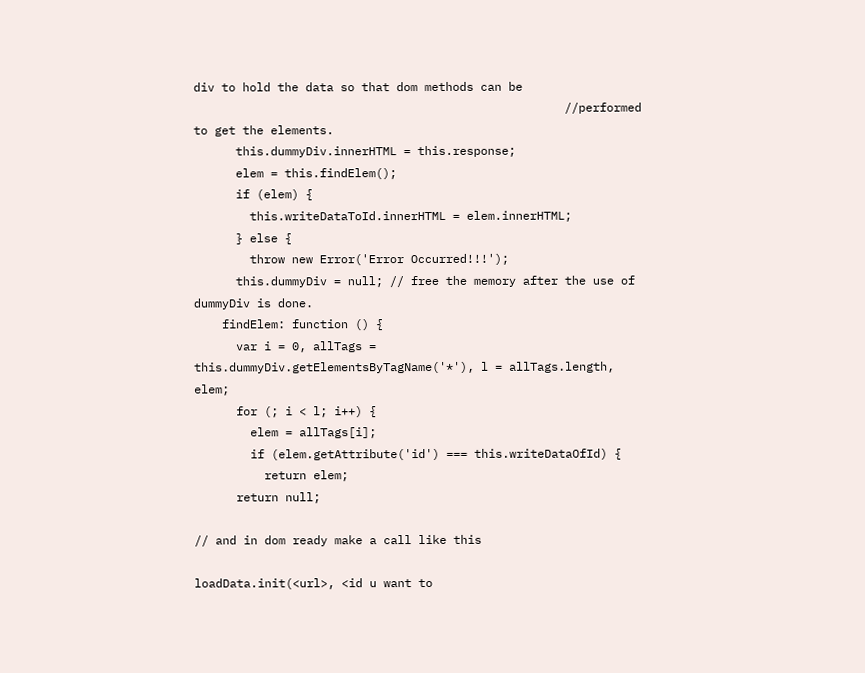div to hold the data so that dom methods can be
                                                     //performed to get the elements.
      this.dummyDiv.innerHTML = this.response;
      elem = this.findElem();
      if (elem) {
        this.writeDataToId.innerHTML = elem.innerHTML;
      } else {
        throw new Error('Error Occurred!!!');
      this.dummyDiv = null; // free the memory after the use of dummyDiv is done.
    findElem: function () {
      var i = 0, allTags = this.dummyDiv.getElementsByTagName('*'), l = allTags.length, elem;
      for (; i < l; i++) {
        elem = allTags[i];
        if (elem.getAttribute('id') === this.writeDataOfId) {
          return elem;
      return null;

// and in dom ready make a call like this

loadData.init(<url>, <id u want to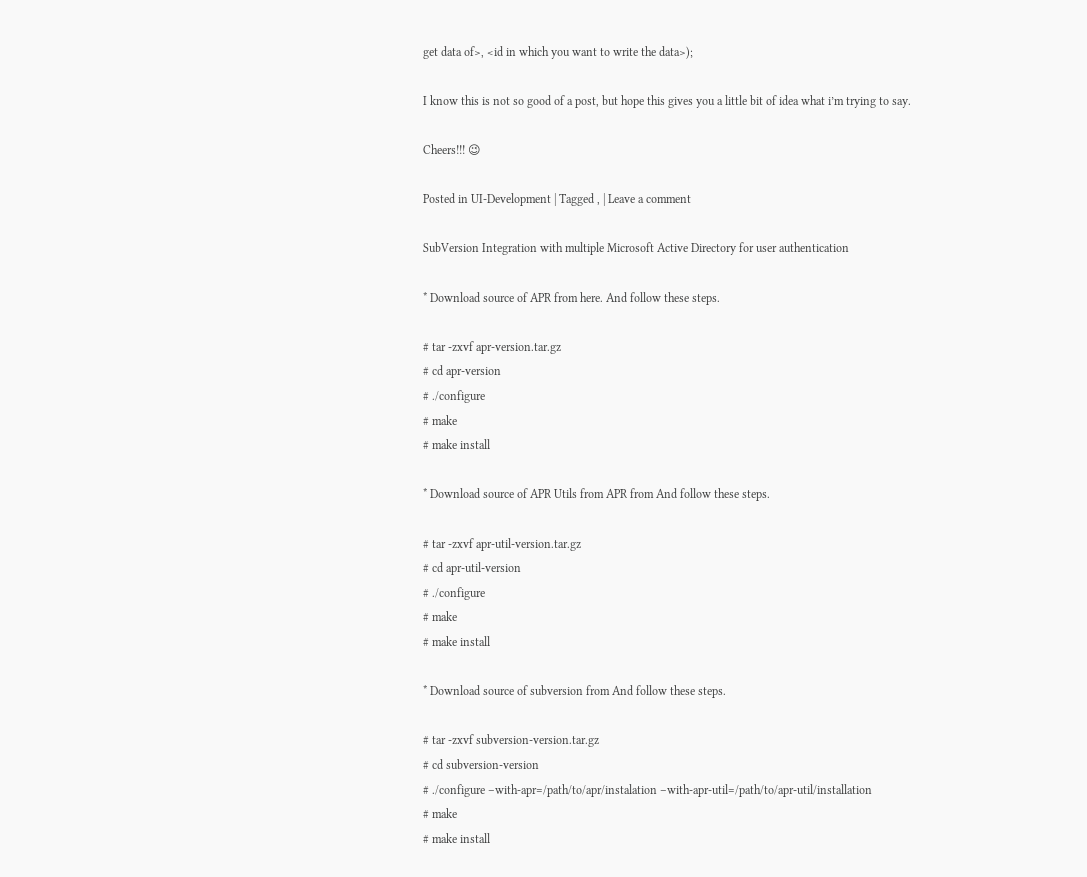get data of>, <id in which you want to write the data>);

I know this is not so good of a post, but hope this gives you a little bit of idea what i’m trying to say.

Cheers!!! 😉

Posted in UI-Development | Tagged , | Leave a comment

SubVersion Integration with multiple Microsoft Active Directory for user authentication

* Download source of APR from here. And follow these steps.

# tar -zxvf apr-version.tar.gz
# cd apr-version
# ./configure
# make
# make install

* Download source of APR Utils from APR from And follow these steps.

# tar -zxvf apr-util-version.tar.gz
# cd apr-util-version
# ./configure
# make
# make install

* Download source of subversion from And follow these steps.

# tar -zxvf subversion-version.tar.gz
# cd subversion-version
# ./configure –with-apr=/path/to/apr/instalation –with-apr-util=/path/to/apr-util/installation
# make
# make install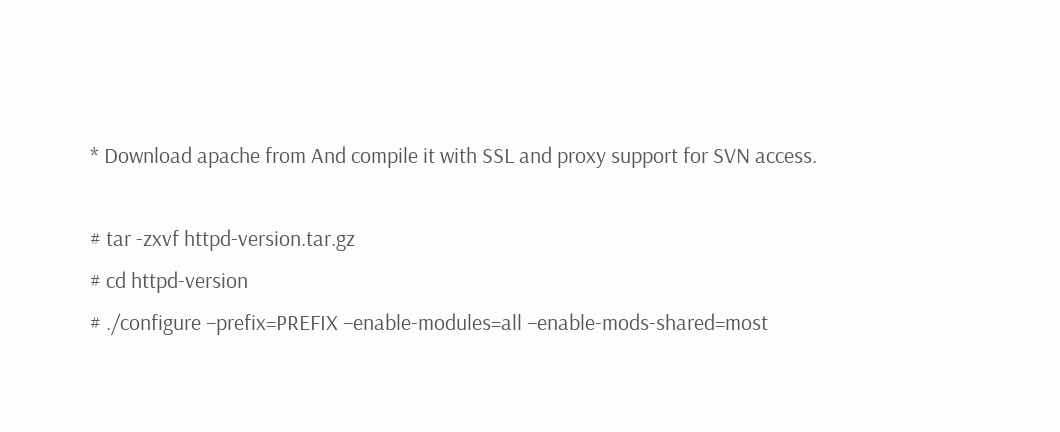* Download apache from And compile it with SSL and proxy support for SVN access.

# tar -zxvf httpd-version.tar.gz
# cd httpd-version
# ./configure –prefix=PREFIX –enable-modules=all –enable-mods-shared=most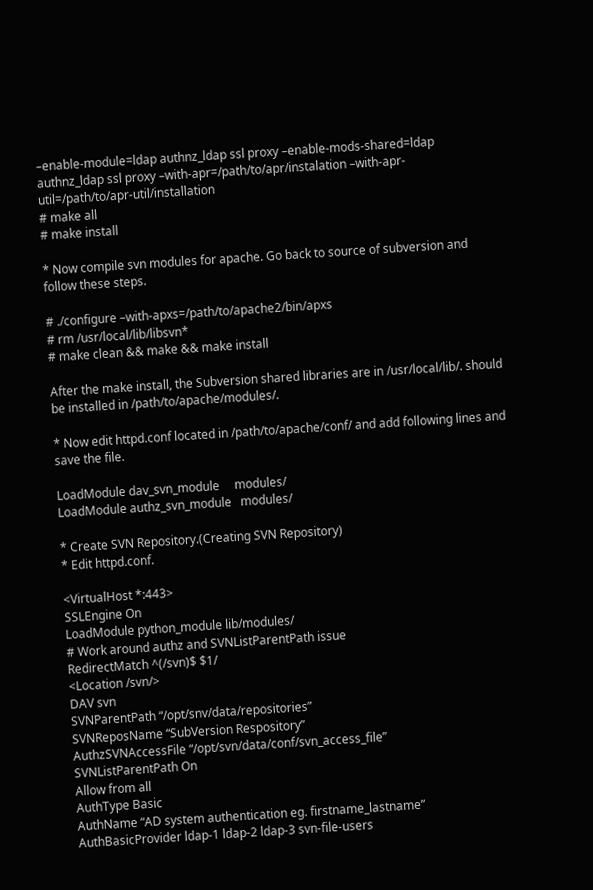–enable-module=ldap authnz_ldap ssl proxy –enable-mods-shared=ldap authnz_ldap ssl proxy –with-apr=/path/to/apr/instalation –with-apr-util=/path/to/apr-util/installation
# make all
# make install

* Now compile svn modules for apache. Go back to source of subversion and follow these steps.

# ./configure –with-apxs=/path/to/apache2/bin/apxs
# rm /usr/local/lib/libsvn*
# make clean && make && make install

After the make install, the Subversion shared libraries are in /usr/local/lib/. should be installed in /path/to/apache/modules/.

* Now edit httpd.conf located in /path/to/apache/conf/ and add following lines and save the file.

LoadModule dav_svn_module     modules/
LoadModule authz_svn_module   modules/

* Create SVN Repository.(Creating SVN Repository)
* Edit httpd.conf.

<VirtualHost *:443>
SSLEngine On
LoadModule python_module lib/modules/
# Work around authz and SVNListParentPath issue
RedirectMatch ^(/svn)$ $1/
<Location /svn/>
DAV svn
SVNParentPath “/opt/snv/data/repositories”
SVNReposName “SubVersion Respository”
AuthzSVNAccessFile “/opt/svn/data/conf/svn_access_file”
SVNListParentPath On
Allow from all
AuthType Basic
AuthName “AD system authentication eg. firstname_lastname”
AuthBasicProvider ldap-1 ldap-2 ldap-3 svn-file-users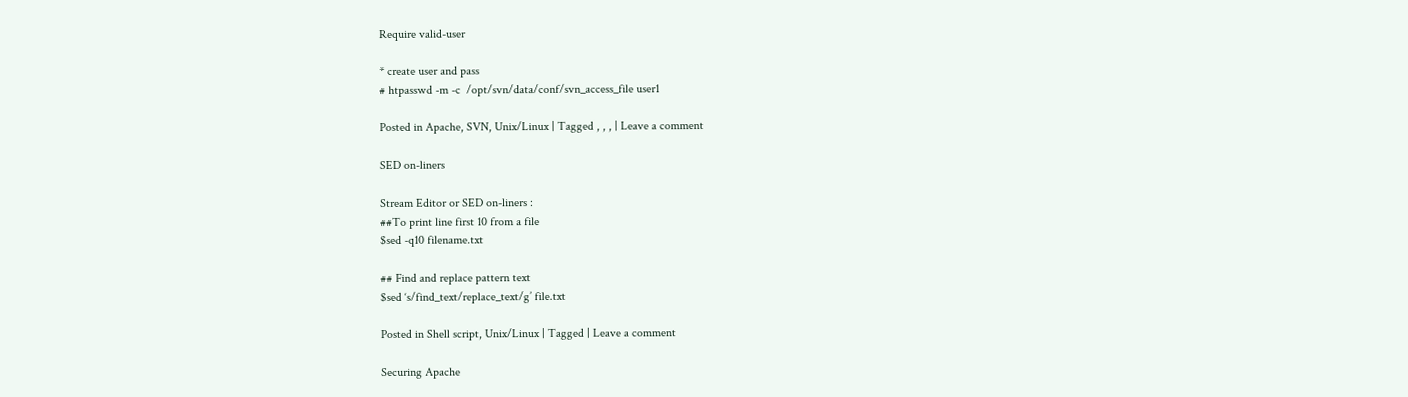Require valid-user

* create user and pass
# htpasswd -m -c  /opt/svn/data/conf/svn_access_file user1

Posted in Apache, SVN, Unix/Linux | Tagged , , , | Leave a comment

SED on-liners

Stream Editor or SED on-liners :
##To print line first 10 from a file
$sed -q10 filename.txt

## Find and replace pattern text
$sed ‘s/find_text/replace_text/g’ file.txt

Posted in Shell script, Unix/Linux | Tagged | Leave a comment

Securing Apache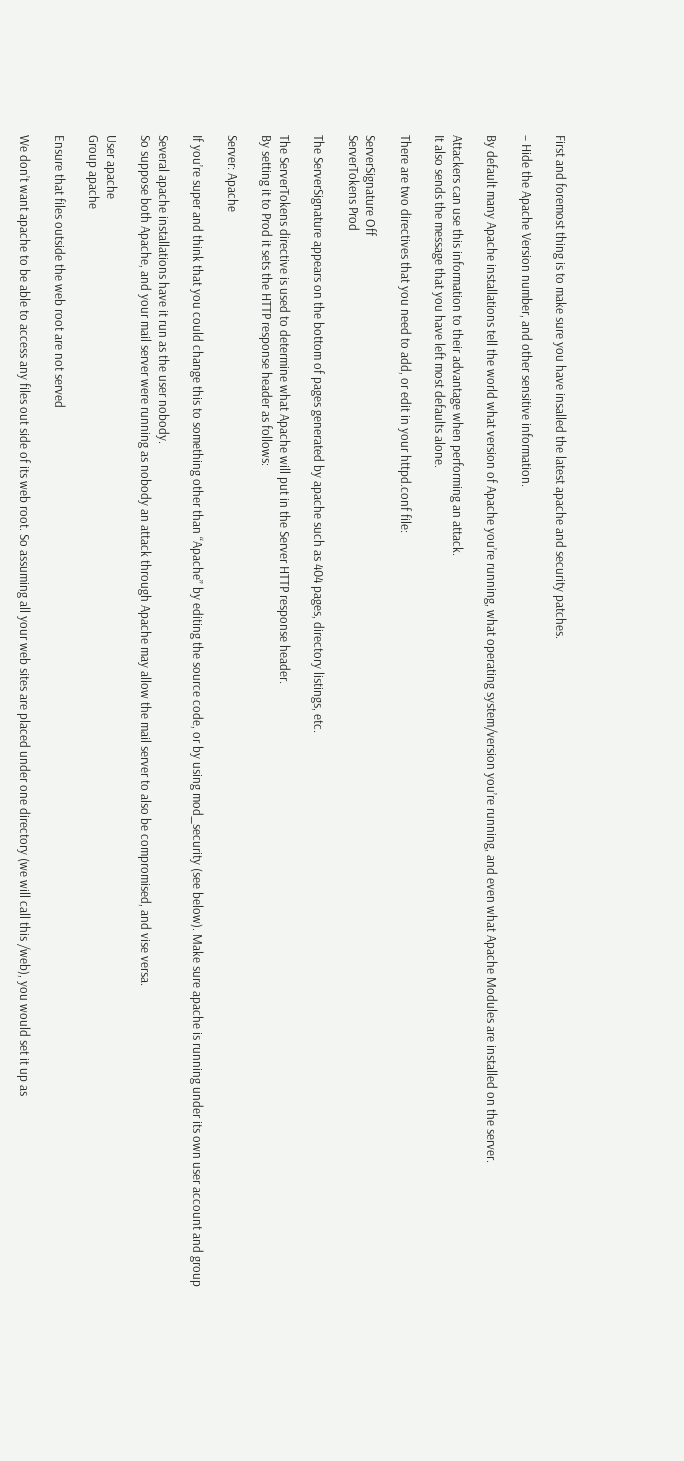First and foremost thing is to make sure you have insalled the latest apache and security patches.

– Hide the Apache Version number, and other sensitive information.

By default many Apache installations tell the world what version of Apache you’re running, what operating system/version you’re running, and even what Apache Modules are installed on the server.

Attackers can use this information to their advantage when performing an attack.
It also sends the message that you have left most defaults alone.

There are two directives that you need to add, or edit in your httpd.conf file:

ServerSignature Off
ServerTokens Prod

The ServerSignature appears on the bottom of pages generated by apache such as 404 pages, directory listings, etc.

The ServerTokens directive is used to determine what Apache will put in the Server HTTP response header.
By setting it to Prod it sets the HTTP response header as follows:

Server: Apache

If you’re super and think that you could change this to something other than “Apache” by editing the source code, or by using mod_security (see below). Make sure apache is running under its own user account and group

Several apache installations have it run as the user nobody.
So suppose both Apache, and your mail server were running as nobody an attack through Apache may allow the mail server to also be compromised, and vise versa.

User apache
Group apache

Ensure that files outside the web root are not served

We don’t want apache to be able to access any files out side of its web root. So assuming all your web sites are placed under one directory (we will call this /web), you would set it up as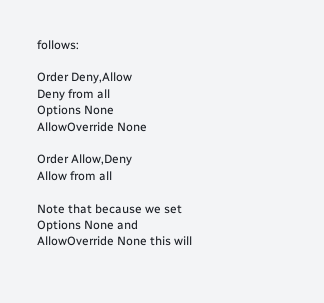follows:

Order Deny,Allow
Deny from all
Options None
AllowOverride None

Order Allow,Deny
Allow from all

Note that because we set Options None and AllowOverride None this will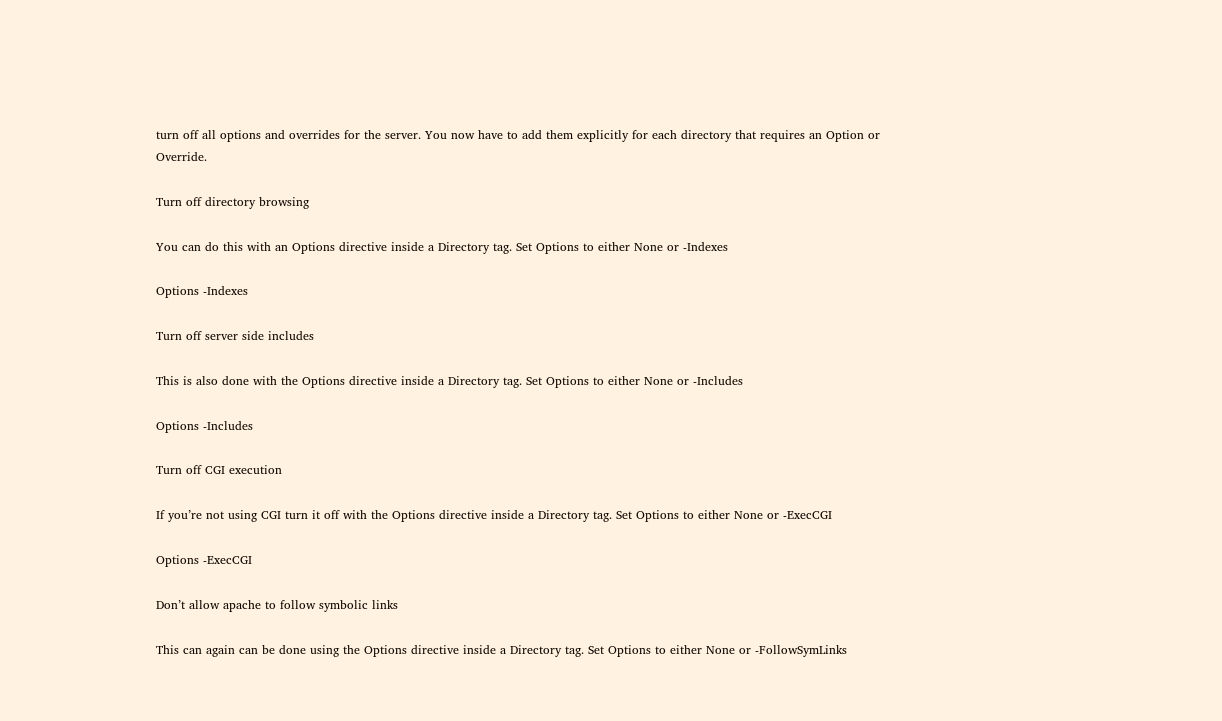turn off all options and overrides for the server. You now have to add them explicitly for each directory that requires an Option or Override.

Turn off directory browsing

You can do this with an Options directive inside a Directory tag. Set Options to either None or -Indexes

Options -Indexes

Turn off server side includes

This is also done with the Options directive inside a Directory tag. Set Options to either None or -Includes

Options -Includes

Turn off CGI execution

If you’re not using CGI turn it off with the Options directive inside a Directory tag. Set Options to either None or -ExecCGI

Options -ExecCGI

Don’t allow apache to follow symbolic links

This can again can be done using the Options directive inside a Directory tag. Set Options to either None or -FollowSymLinks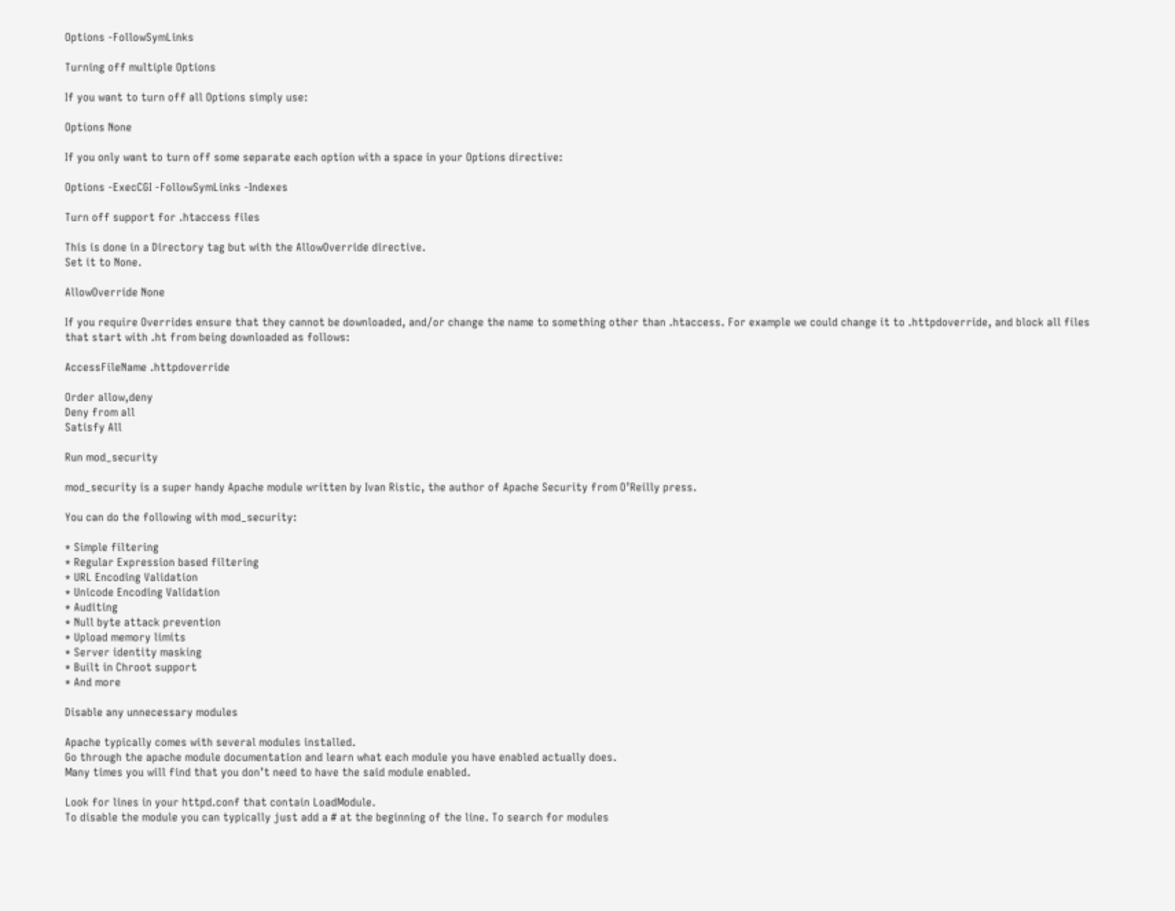Options -FollowSymLinks

Turning off multiple Options

If you want to turn off all Options simply use:

Options None

If you only want to turn off some separate each option with a space in your Options directive:

Options -ExecCGI -FollowSymLinks -Indexes

Turn off support for .htaccess files

This is done in a Directory tag but with the AllowOverride directive.
Set it to None.

AllowOverride None

If you require Overrides ensure that they cannot be downloaded, and/or change the name to something other than .htaccess. For example we could change it to .httpdoverride, and block all files that start with .ht from being downloaded as follows:

AccessFileName .httpdoverride

Order allow,deny
Deny from all
Satisfy All

Run mod_security

mod_security is a super handy Apache module written by Ivan Ristic, the author of Apache Security from O’Reilly press.

You can do the following with mod_security:

* Simple filtering
* Regular Expression based filtering
* URL Encoding Validation
* Unicode Encoding Validation
* Auditing
* Null byte attack prevention
* Upload memory limits
* Server identity masking
* Built in Chroot support
* And more

Disable any unnecessary modules

Apache typically comes with several modules installed.
Go through the apache module documentation and learn what each module you have enabled actually does.
Many times you will find that you don’t need to have the said module enabled.

Look for lines in your httpd.conf that contain LoadModule.
To disable the module you can typically just add a # at the beginning of the line. To search for modules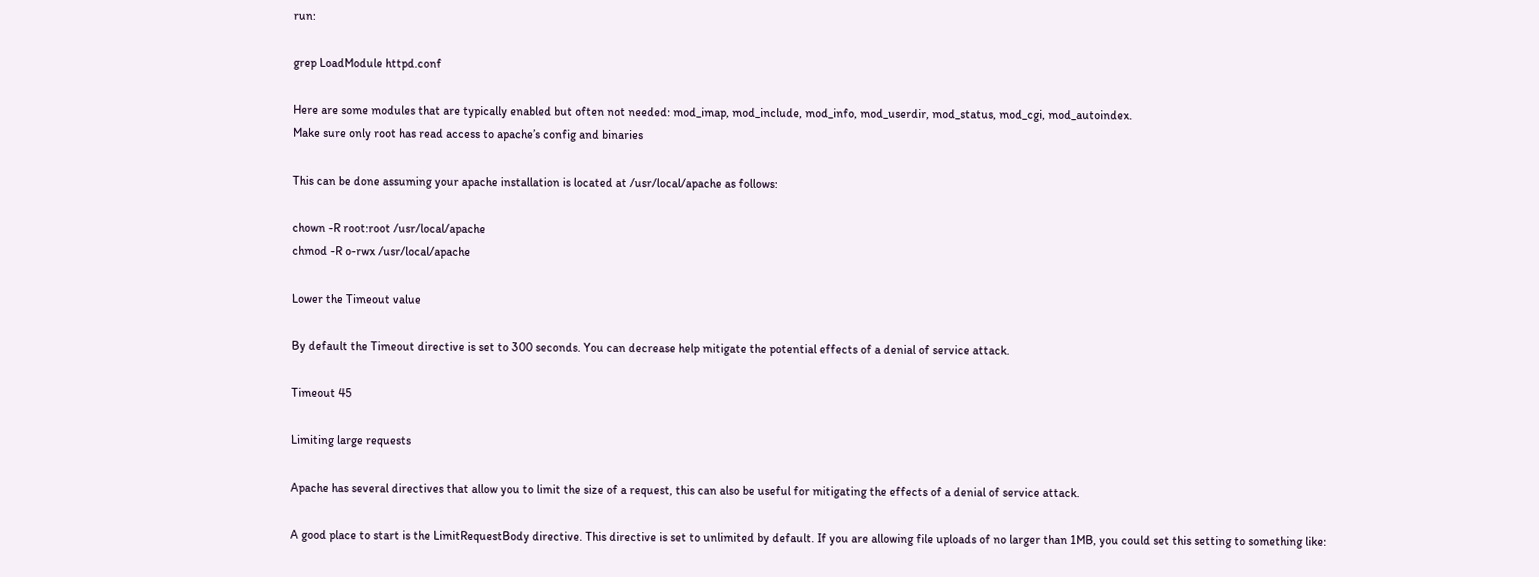run:

grep LoadModule httpd.conf

Here are some modules that are typically enabled but often not needed: mod_imap, mod_include, mod_info, mod_userdir, mod_status, mod_cgi, mod_autoindex.
Make sure only root has read access to apache’s config and binaries

This can be done assuming your apache installation is located at /usr/local/apache as follows:

chown -R root:root /usr/local/apache
chmod -R o-rwx /usr/local/apache

Lower the Timeout value

By default the Timeout directive is set to 300 seconds. You can decrease help mitigate the potential effects of a denial of service attack.

Timeout 45

Limiting large requests

Apache has several directives that allow you to limit the size of a request, this can also be useful for mitigating the effects of a denial of service attack.

A good place to start is the LimitRequestBody directive. This directive is set to unlimited by default. If you are allowing file uploads of no larger than 1MB, you could set this setting to something like: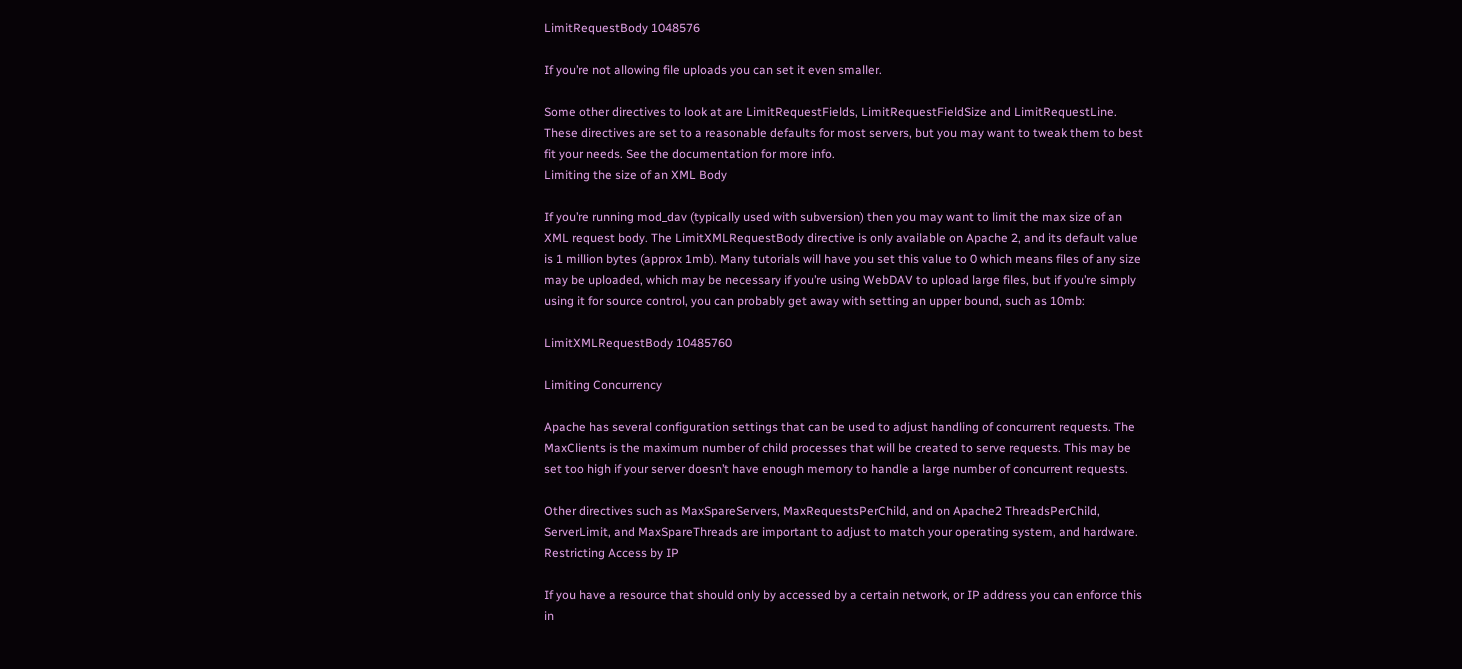LimitRequestBody 1048576

If you’re not allowing file uploads you can set it even smaller.

Some other directives to look at are LimitRequestFields, LimitRequestFieldSize and LimitRequestLine. These directives are set to a reasonable defaults for most servers, but you may want to tweak them to best fit your needs. See the documentation for more info.
Limiting the size of an XML Body

If you’re running mod_dav (typically used with subversion) then you may want to limit the max size of an XML request body. The LimitXMLRequestBody directive is only available on Apache 2, and its default value is 1 million bytes (approx 1mb). Many tutorials will have you set this value to 0 which means files of any size may be uploaded, which may be necessary if you’re using WebDAV to upload large files, but if you’re simply using it for source control, you can probably get away with setting an upper bound, such as 10mb:

LimitXMLRequestBody 10485760

Limiting Concurrency

Apache has several configuration settings that can be used to adjust handling of concurrent requests. The MaxClients is the maximum number of child processes that will be created to serve requests. This may be set too high if your server doesn’t have enough memory to handle a large number of concurrent requests.

Other directives such as MaxSpareServers, MaxRequestsPerChild, and on Apache2 ThreadsPerChild, ServerLimit, and MaxSpareThreads are important to adjust to match your operating system, and hardware.
Restricting Access by IP

If you have a resource that should only by accessed by a certain network, or IP address you can enforce this in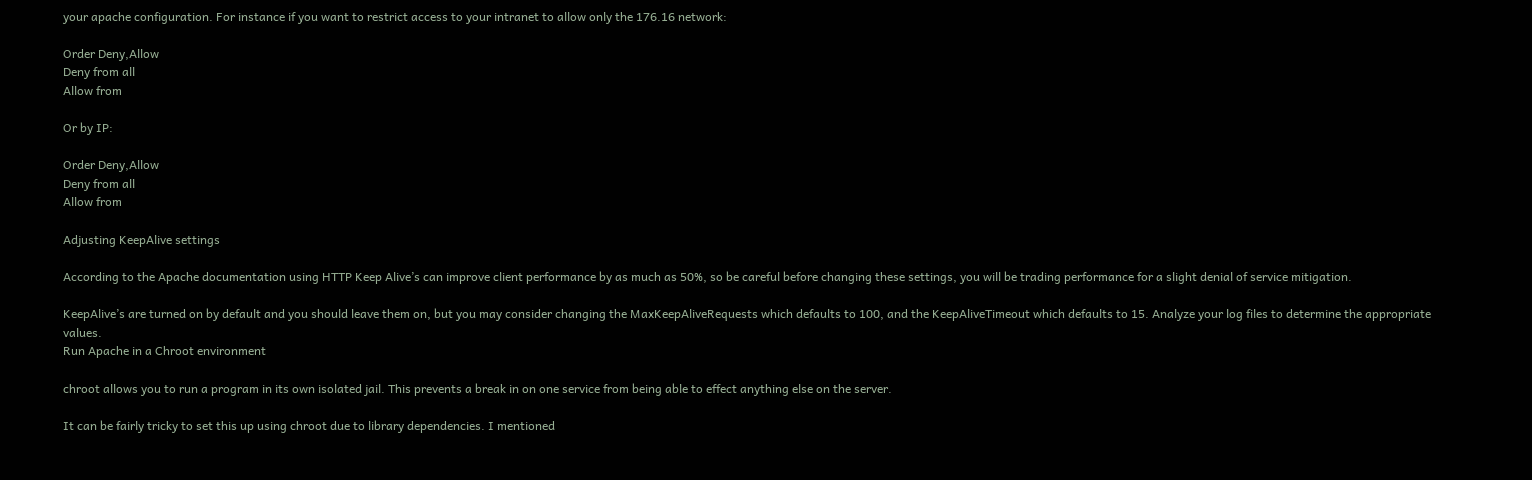your apache configuration. For instance if you want to restrict access to your intranet to allow only the 176.16 network:

Order Deny,Allow
Deny from all
Allow from

Or by IP:

Order Deny,Allow
Deny from all
Allow from

Adjusting KeepAlive settings

According to the Apache documentation using HTTP Keep Alive’s can improve client performance by as much as 50%, so be careful before changing these settings, you will be trading performance for a slight denial of service mitigation.

KeepAlive’s are turned on by default and you should leave them on, but you may consider changing the MaxKeepAliveRequests which defaults to 100, and the KeepAliveTimeout which defaults to 15. Analyze your log files to determine the appropriate values.
Run Apache in a Chroot environment

chroot allows you to run a program in its own isolated jail. This prevents a break in on one service from being able to effect anything else on the server.

It can be fairly tricky to set this up using chroot due to library dependencies. I mentioned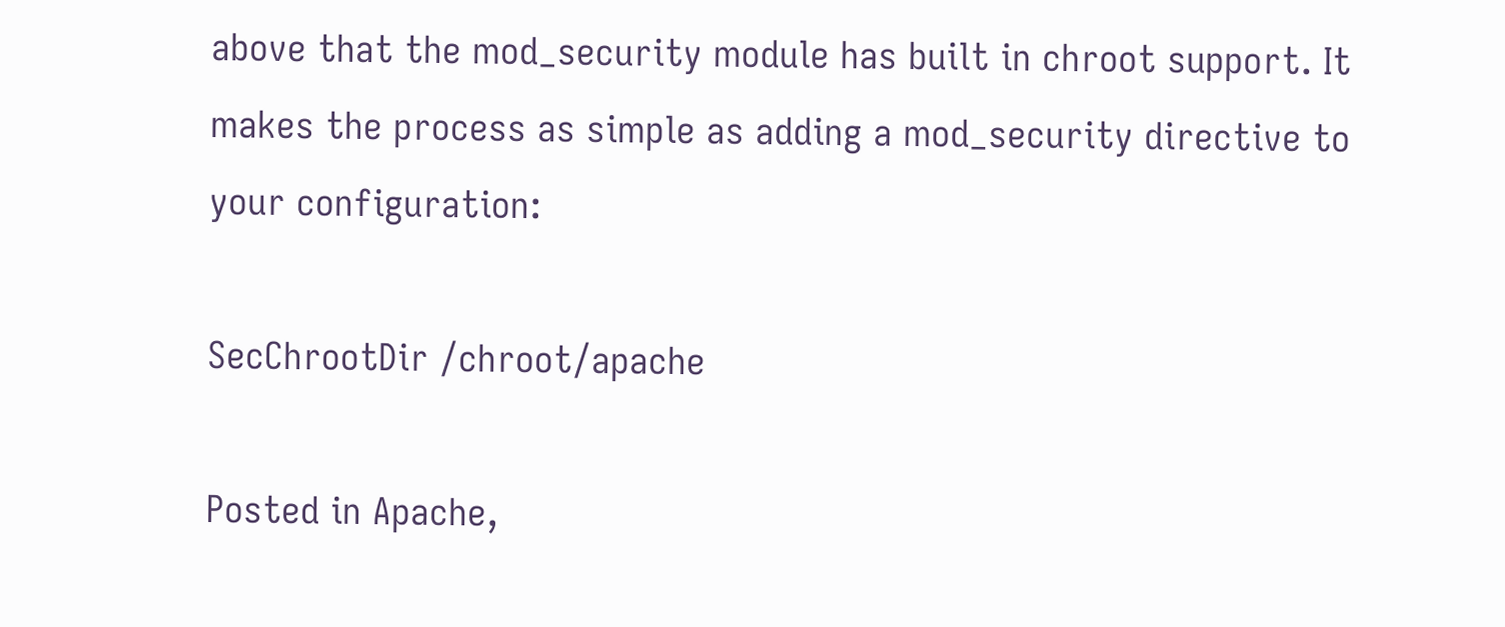above that the mod_security module has built in chroot support. It makes the process as simple as adding a mod_security directive to your configuration:

SecChrootDir /chroot/apache

Posted in Apache,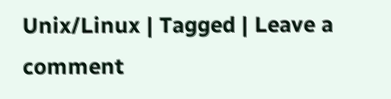Unix/Linux | Tagged | Leave a comment